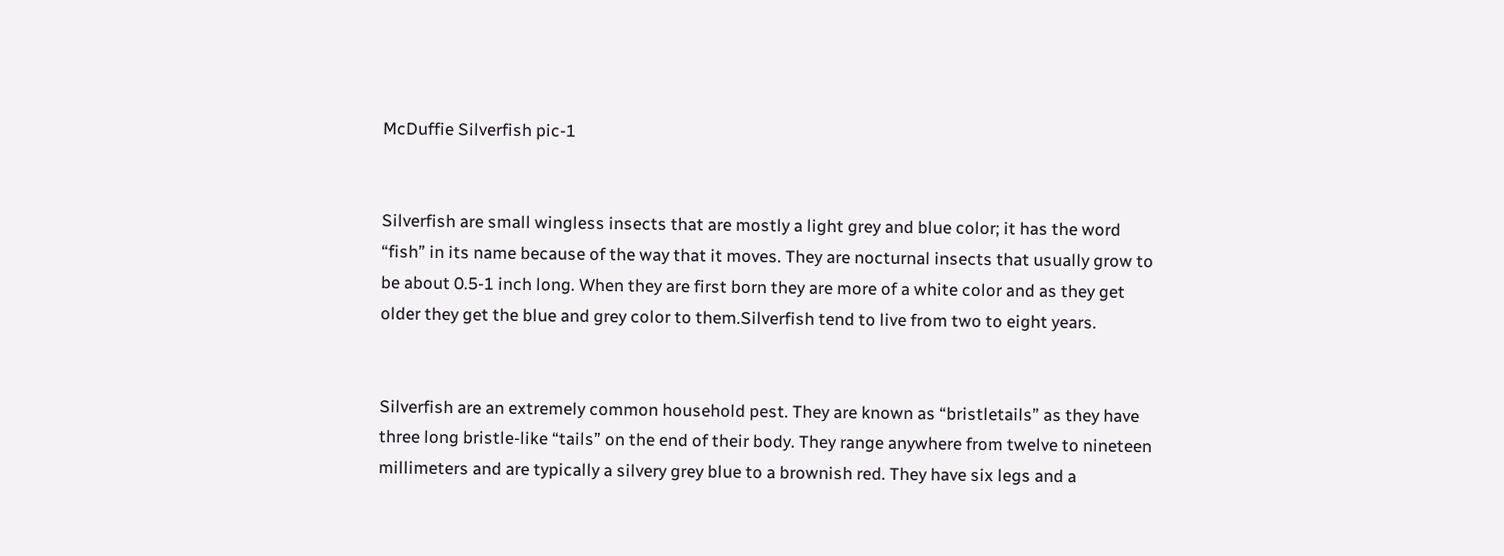McDuffie Silverfish pic-1


Silverfish are small wingless insects that are mostly a light grey and blue color; it has the word “fish” in its name because of the way that it moves. They are nocturnal insects that usually grow to be about 0.5-1 inch long. When they are first born they are more of a white color and as they get older they get the blue and grey color to them.Silverfish tend to live from two to eight years.


Silverfish are an extremely common household pest. They are known as “bristletails” as they have three long bristle-like “tails” on the end of their body. They range anywhere from twelve to nineteen millimeters and are typically a silvery grey blue to a brownish red. They have six legs and a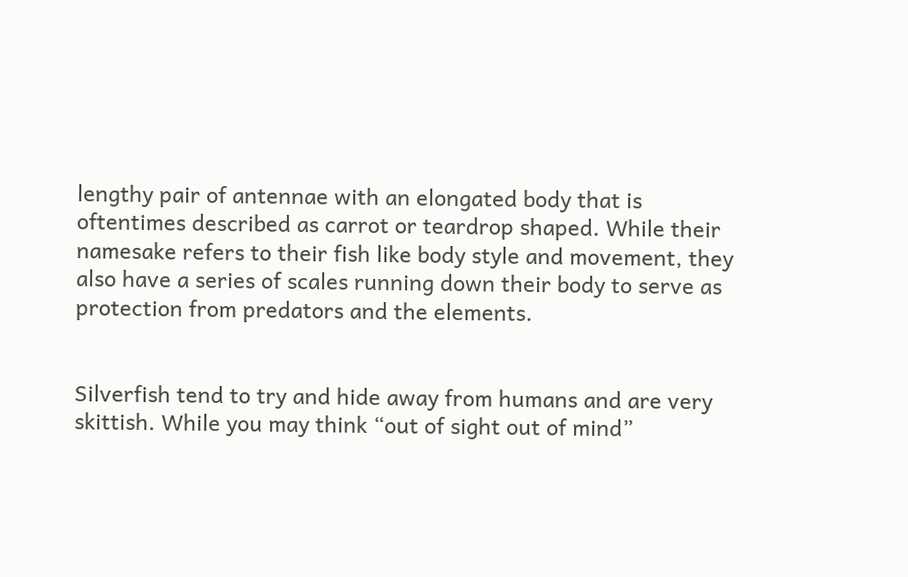lengthy pair of antennae with an elongated body that is oftentimes described as carrot or teardrop shaped. While their namesake refers to their fish like body style and movement, they also have a series of scales running down their body to serve as protection from predators and the elements.


Silverfish tend to try and hide away from humans and are very skittish. While you may think “out of sight out of mind”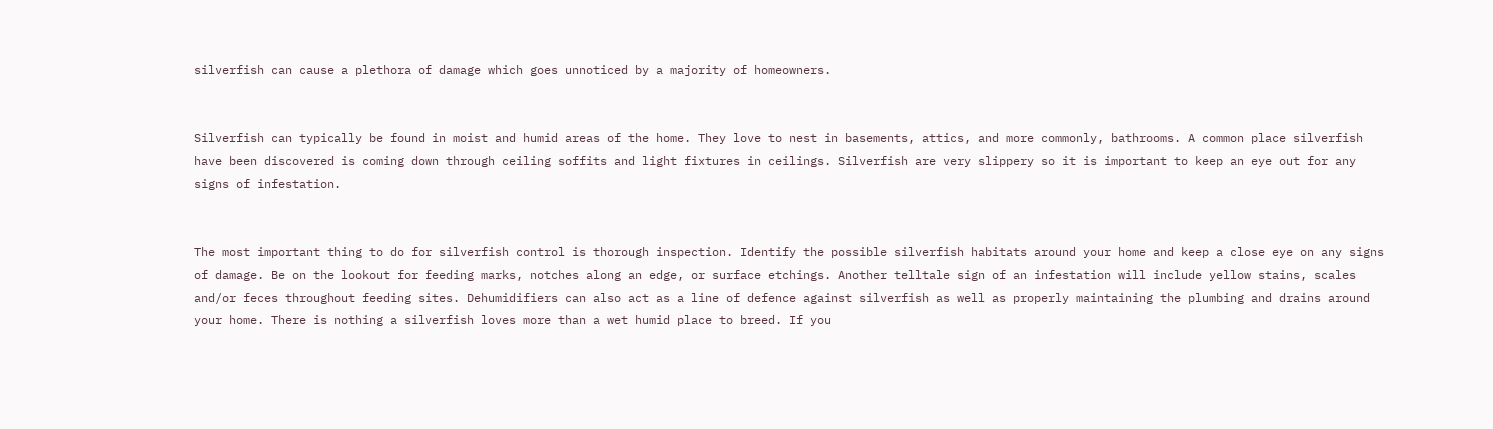silverfish can cause a plethora of damage which goes unnoticed by a majority of homeowners.


Silverfish can typically be found in moist and humid areas of the home. They love to nest in basements, attics, and more commonly, bathrooms. A common place silverfish have been discovered is coming down through ceiling soffits and light fixtures in ceilings. Silverfish are very slippery so it is important to keep an eye out for any signs of infestation.


The most important thing to do for silverfish control is thorough inspection. Identify the possible silverfish habitats around your home and keep a close eye on any signs of damage. Be on the lookout for feeding marks, notches along an edge, or surface etchings. Another telltale sign of an infestation will include yellow stains, scales and/or feces throughout feeding sites. Dehumidifiers can also act as a line of defence against silverfish as well as properly maintaining the plumbing and drains around your home. There is nothing a silverfish loves more than a wet humid place to breed. If you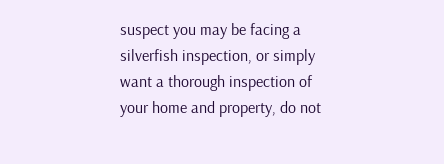suspect you may be facing a silverfish inspection, or simply want a thorough inspection of your home and property, do not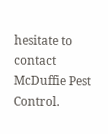hesitate to contact McDuffie Pest Control.